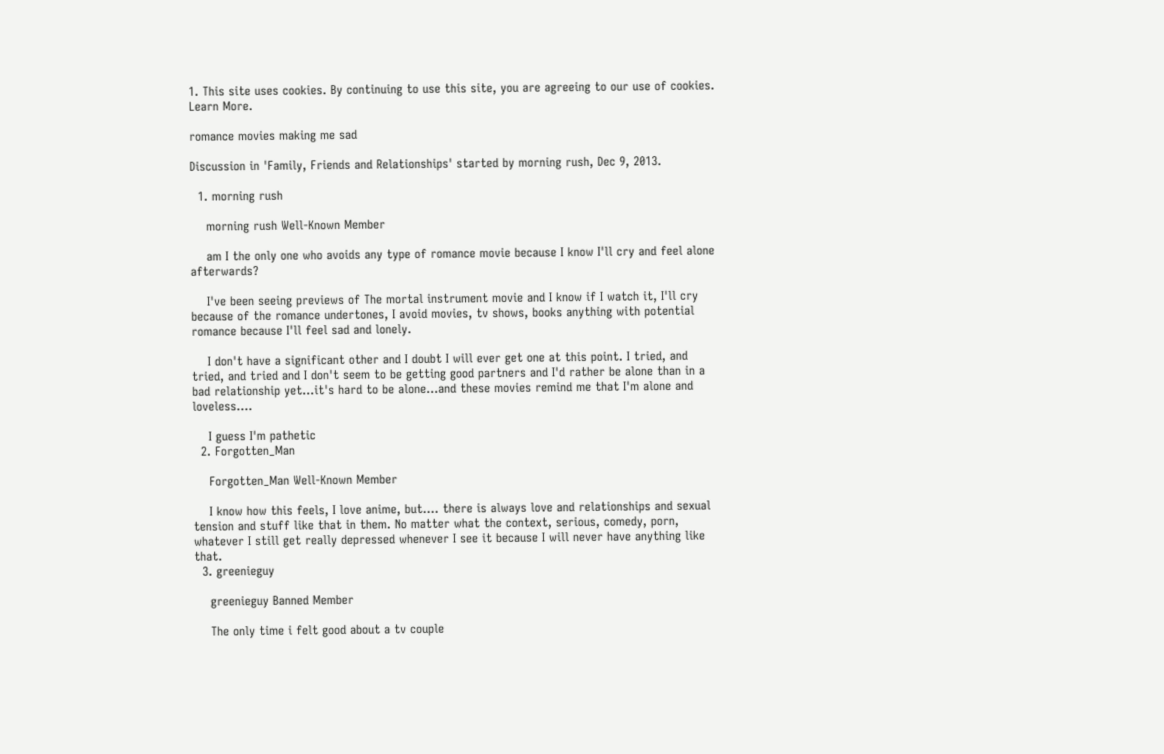1. This site uses cookies. By continuing to use this site, you are agreeing to our use of cookies. Learn More.

romance movies making me sad

Discussion in 'Family, Friends and Relationships' started by morning rush, Dec 9, 2013.

  1. morning rush

    morning rush Well-Known Member

    am I the only one who avoids any type of romance movie because I know I'll cry and feel alone afterwards?

    I've been seeing previews of The mortal instrument movie and I know if I watch it, I'll cry because of the romance undertones, I avoid movies, tv shows, books anything with potential romance because I'll feel sad and lonely.

    I don't have a significant other and I doubt I will ever get one at this point. I tried, and tried, and tried and I don't seem to be getting good partners and I'd rather be alone than in a bad relationship yet...it's hard to be alone...and these movies remind me that I'm alone and loveless....

    I guess I'm pathetic
  2. Forgotten_Man

    Forgotten_Man Well-Known Member

    I know how this feels, I love anime, but.... there is always love and relationships and sexual tension and stuff like that in them. No matter what the context, serious, comedy, porn, whatever I still get really depressed whenever I see it because I will never have anything like that.
  3. greenieguy

    greenieguy Banned Member

    The only time i felt good about a tv couple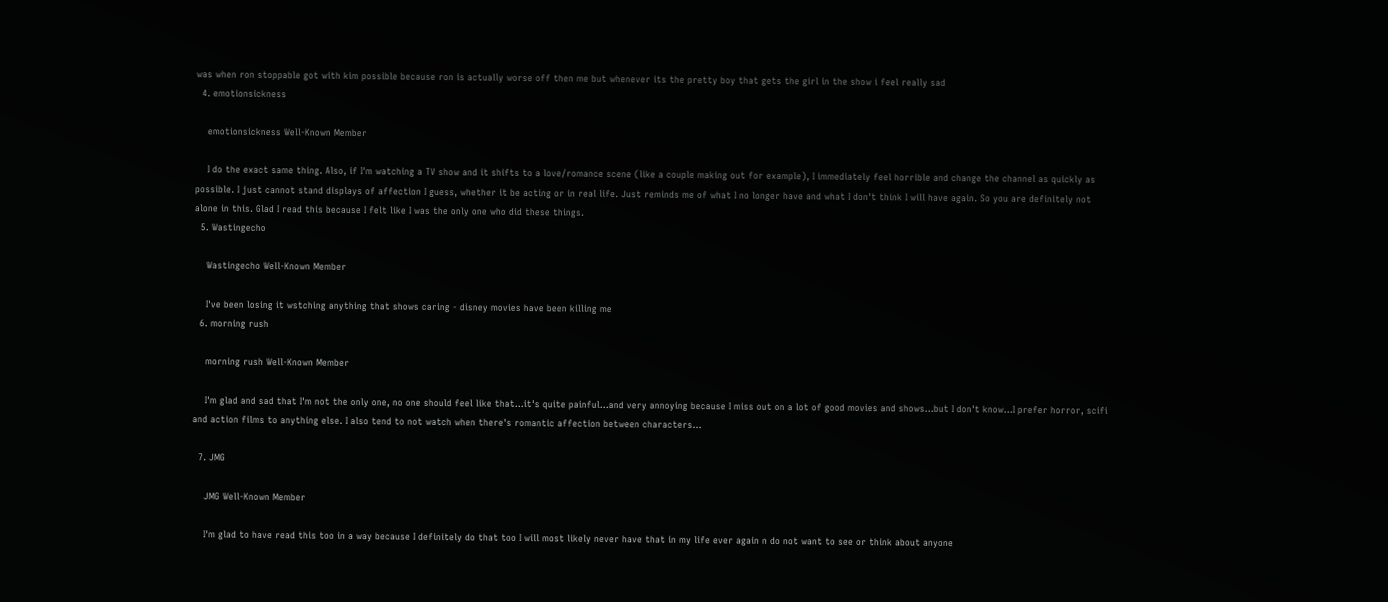was when ron stoppable got with kim possible because ron is actually worse off then me but whenever its the pretty boy that gets the girl in the show i feel really sad
  4. emotionsickness

    emotionsickness Well-Known Member

    I do the exact same thing. Also, if I'm watching a TV show and it shifts to a love/romance scene (like a couple making out for example), I immediately feel horrible and change the channel as quickly as possible. I just cannot stand displays of affection I guess, whether it be acting or in real life. Just reminds me of what I no longer have and what I don't think I will have again. So you are definitely not alone in this. Glad I read this because I felt like I was the only one who did these things.
  5. Wastingecho

    Wastingecho Well-Known Member

    I've been losing it wstching anything that shows caring - disney movies have been killing me
  6. morning rush

    morning rush Well-Known Member

    I'm glad and sad that I'm not the only one, no one should feel like that...it's quite painful...and very annoying because I miss out on a lot of good movies and shows...but I don't know...I prefer horror, scifi and action films to anything else. I also tend to not watch when there's romantic affection between characters...

  7. JMG

    JMG Well-Known Member

    I'm glad to have read this too in a way because I definitely do that too I will most likely never have that in my life ever again n do not want to see or think about anyone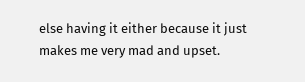else having it either because it just makes me very mad and upset.